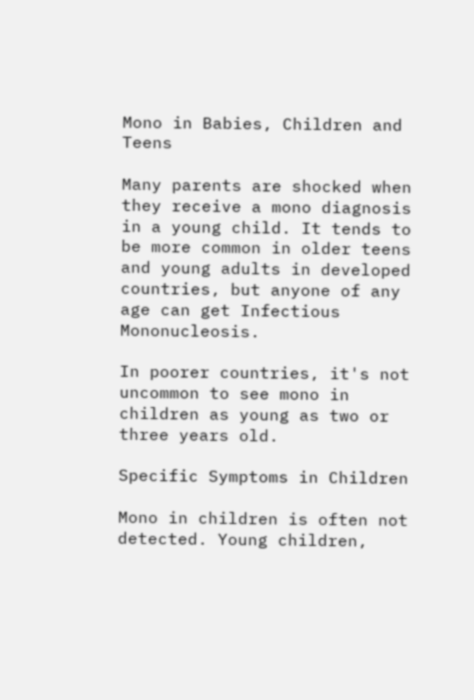Mono in Babies, Children and Teens

Many parents are shocked when they receive a mono diagnosis in a young child. It tends to be more common in older teens and young adults in developed countries, but anyone of any age can get Infectious Mononucleosis.

In poorer countries, it's not uncommon to see mono in children as young as two or three years old.

Specific Symptoms in Children

Mono in children is often not detected. Young children,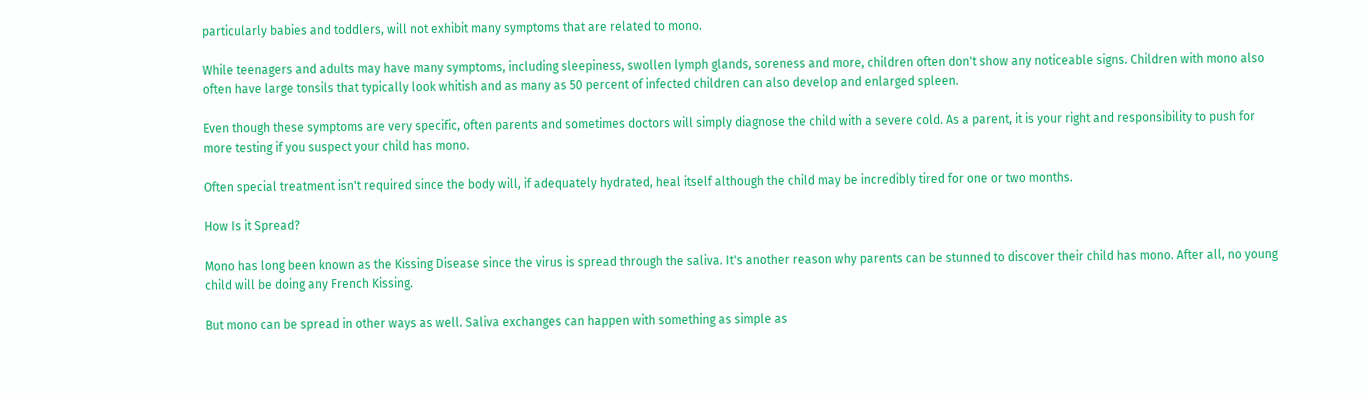particularly babies and toddlers, will not exhibit many symptoms that are related to mono.

While teenagers and adults may have many symptoms, including sleepiness, swollen lymph glands, soreness and more, children often don't show any noticeable signs. Children with mono also often have large tonsils that typically look whitish and as many as 50 percent of infected children can also develop and enlarged spleen.

Even though these symptoms are very specific, often parents and sometimes doctors will simply diagnose the child with a severe cold. As a parent, it is your right and responsibility to push for more testing if you suspect your child has mono.

Often special treatment isn't required since the body will, if adequately hydrated, heal itself although the child may be incredibly tired for one or two months.

How Is it Spread?

Mono has long been known as the Kissing Disease since the virus is spread through the saliva. It's another reason why parents can be stunned to discover their child has mono. After all, no young child will be doing any French Kissing.

But mono can be spread in other ways as well. Saliva exchanges can happen with something as simple as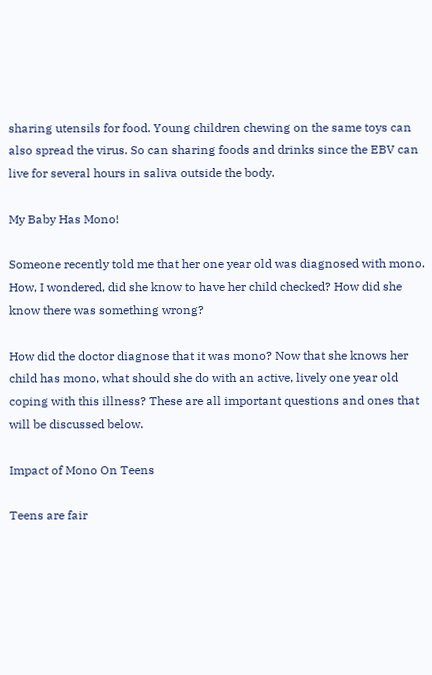sharing utensils for food. Young children chewing on the same toys can also spread the virus. So can sharing foods and drinks since the EBV can live for several hours in saliva outside the body.

My Baby Has Mono!

Someone recently told me that her one year old was diagnosed with mono. How, I wondered, did she know to have her child checked? How did she know there was something wrong?

How did the doctor diagnose that it was mono? Now that she knows her child has mono, what should she do with an active, lively one year old coping with this illness? These are all important questions and ones that will be discussed below.

Impact of Mono On Teens

Teens are fair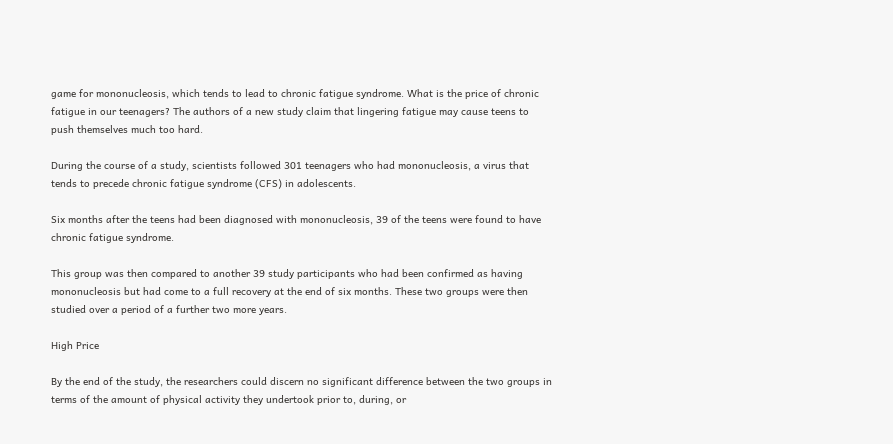game for mononucleosis, which tends to lead to chronic fatigue syndrome. What is the price of chronic fatigue in our teenagers? The authors of a new study claim that lingering fatigue may cause teens to push themselves much too hard.

During the course of a study, scientists followed 301 teenagers who had mononucleosis, a virus that tends to precede chronic fatigue syndrome (CFS) in adolescents.

Six months after the teens had been diagnosed with mononucleosis, 39 of the teens were found to have chronic fatigue syndrome.

This group was then compared to another 39 study participants who had been confirmed as having mononucleosis but had come to a full recovery at the end of six months. These two groups were then studied over a period of a further two more years.

High Price

By the end of the study, the researchers could discern no significant difference between the two groups in terms of the amount of physical activity they undertook prior to, during, or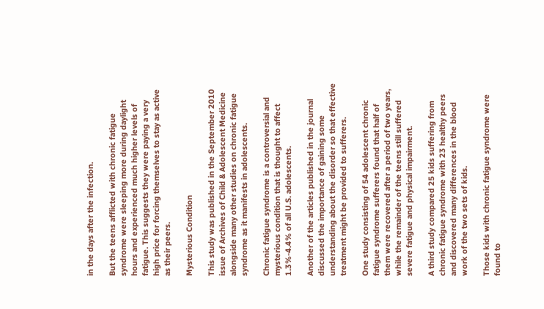in the days after the infection.

But the teens afflicted with chronic fatigue syndrome were sleeping more during daylight hours and experienced much higher levels of fatigue. This suggests they were paying a very high price for forcing themselves to stay as active as their peers.

Mysterious Condition

This study was published in the September 2010 issue of Archives of Child & Adolescent Medicine alongside many other studies on chronic fatigue syndrome as it manifests in adolescents.

Chronic fatigue syndrome is a controversial and mysterious condition that is thought to affect 1.3%-4.4% of all U.S. adolescents.

Another of the articles published in the journal discussed the importance of gaining some understanding about the disorder so that effective treatment might be provided to sufferers.

One study consisting of 54 adolescent chronic fatigue syndrome sufferers found that half of them were recovered after a period of two years, while the remainder of the teens still suffered severe fatigue and physical impairment.

A third study compared 25 kids suffering from chronic fatigue syndrome with 23 healthy peers and discovered many differences in the blood work of the two sets of kids.

Those kids with chronic fatigue syndrome were found to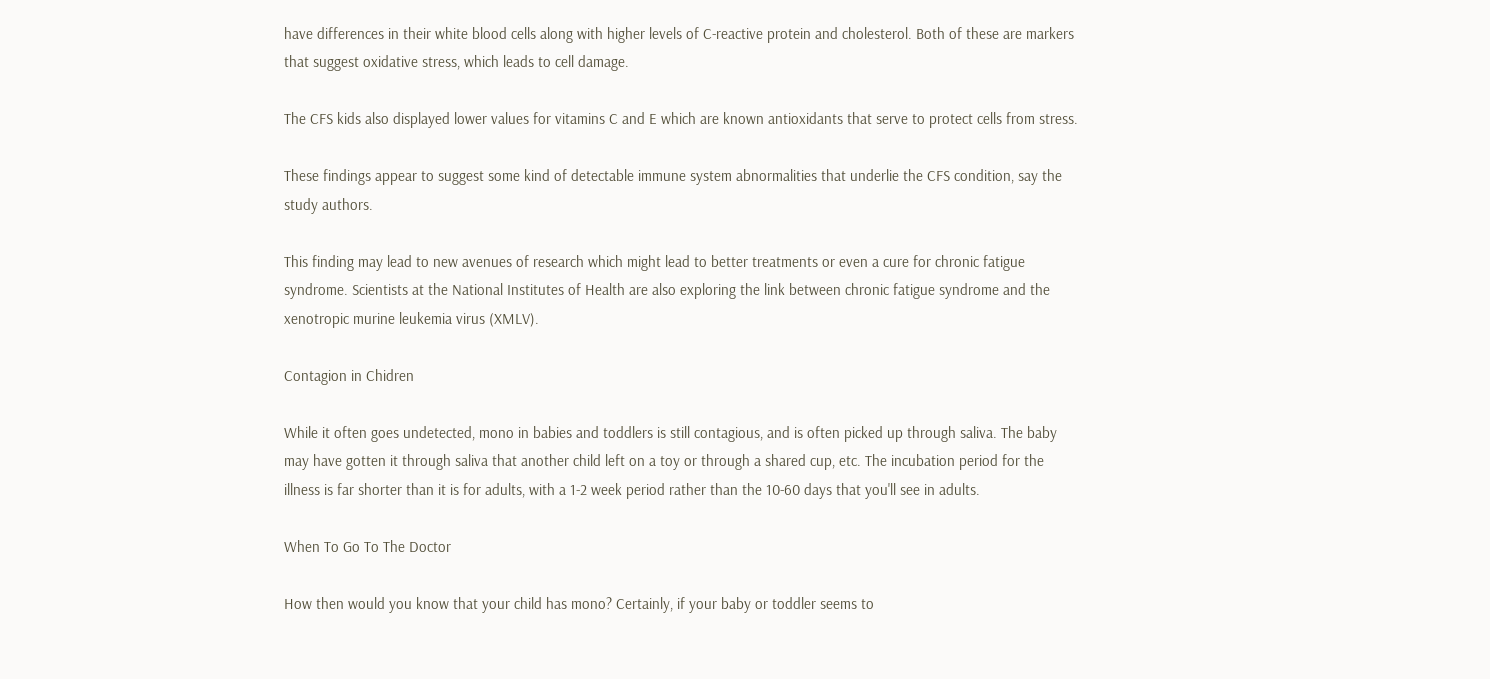have differences in their white blood cells along with higher levels of C-reactive protein and cholesterol. Both of these are markers that suggest oxidative stress, which leads to cell damage.

The CFS kids also displayed lower values for vitamins C and E which are known antioxidants that serve to protect cells from stress.

These findings appear to suggest some kind of detectable immune system abnormalities that underlie the CFS condition, say the study authors.

This finding may lead to new avenues of research which might lead to better treatments or even a cure for chronic fatigue syndrome. Scientists at the National Institutes of Health are also exploring the link between chronic fatigue syndrome and the xenotropic murine leukemia virus (XMLV).

Contagion in Chidren

While it often goes undetected, mono in babies and toddlers is still contagious, and is often picked up through saliva. The baby may have gotten it through saliva that another child left on a toy or through a shared cup, etc. The incubation period for the illness is far shorter than it is for adults, with a 1-2 week period rather than the 10-60 days that you'll see in adults.

When To Go To The Doctor

How then would you know that your child has mono? Certainly, if your baby or toddler seems to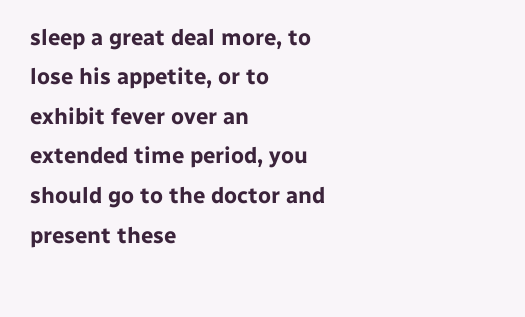sleep a great deal more, to lose his appetite, or to exhibit fever over an extended time period, you should go to the doctor and present these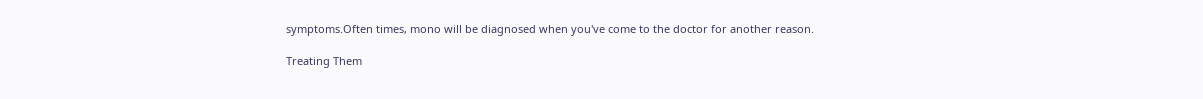symptoms.Often times, mono will be diagnosed when you've come to the doctor for another reason.

Treating Them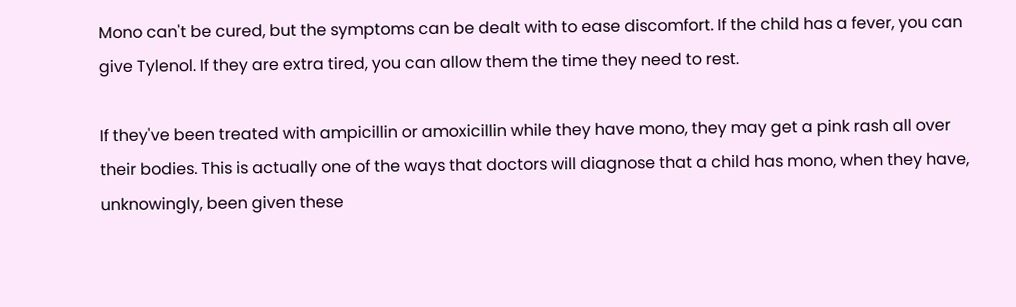Mono can't be cured, but the symptoms can be dealt with to ease discomfort. If the child has a fever, you can give Tylenol. If they are extra tired, you can allow them the time they need to rest.

If they've been treated with ampicillin or amoxicillin while they have mono, they may get a pink rash all over their bodies. This is actually one of the ways that doctors will diagnose that a child has mono, when they have, unknowingly, been given these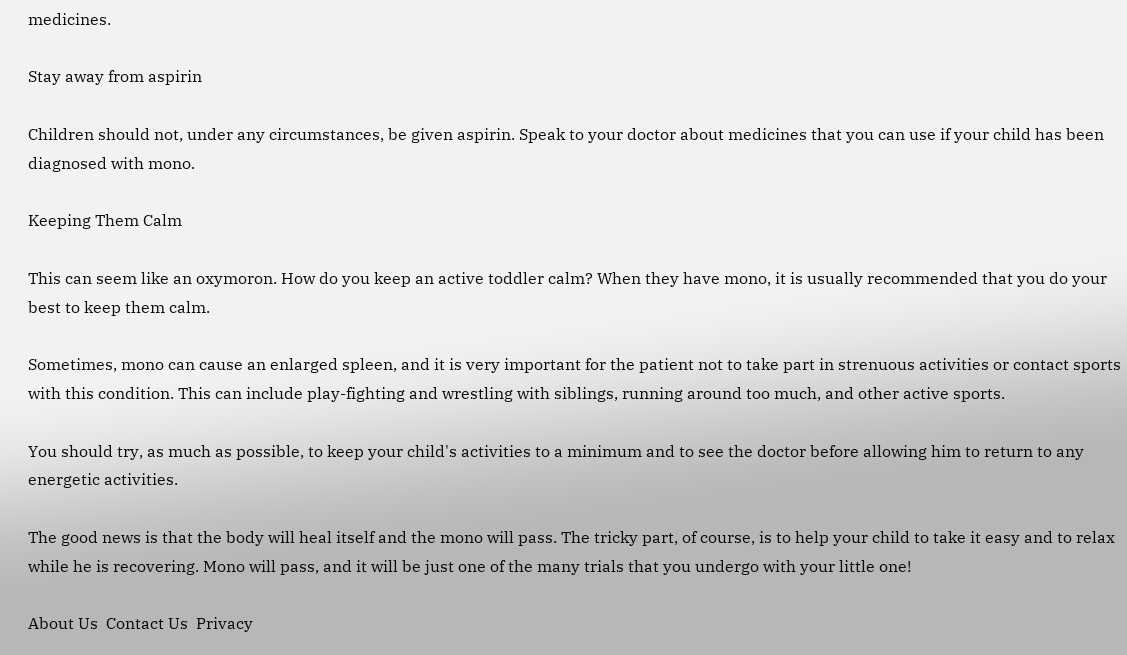medicines.

Stay away from aspirin

Children should not, under any circumstances, be given aspirin. Speak to your doctor about medicines that you can use if your child has been diagnosed with mono.

Keeping Them Calm

This can seem like an oxymoron. How do you keep an active toddler calm? When they have mono, it is usually recommended that you do your best to keep them calm.

Sometimes, mono can cause an enlarged spleen, and it is very important for the patient not to take part in strenuous activities or contact sports with this condition. This can include play-fighting and wrestling with siblings, running around too much, and other active sports.

You should try, as much as possible, to keep your child's activities to a minimum and to see the doctor before allowing him to return to any energetic activities.

The good news is that the body will heal itself and the mono will pass. The tricky part, of course, is to help your child to take it easy and to relax while he is recovering. Mono will pass, and it will be just one of the many trials that you undergo with your little one!

About Us  Contact Us  Privacy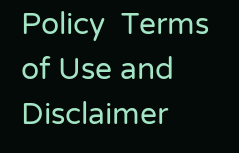Policy  Terms of Use and Disclaimer